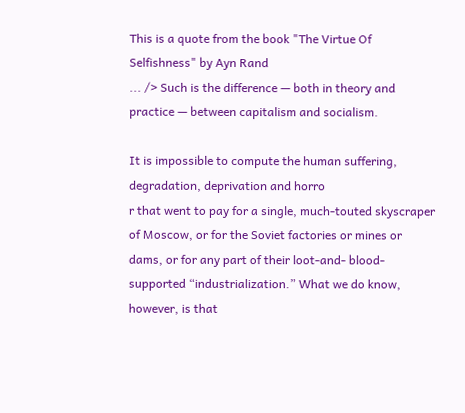This is a quote from the book "The Virtue Of Selfishness" by Ayn Rand
... /> Such is the difference — both in theory and practice — between capitalism and socialism.

It is impossible to compute the human suffering, degradation, deprivation and horro
r that went to pay for a single, much-touted skyscraper of Moscow, or for the Soviet factories or mines or dams, or for any part of their loot-and- blood-supported “industrialization.” What we do know, however, is that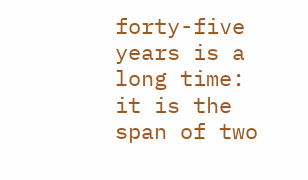forty-five years is a long time: it is the span of two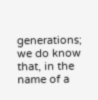generations; we do know that, in the name of a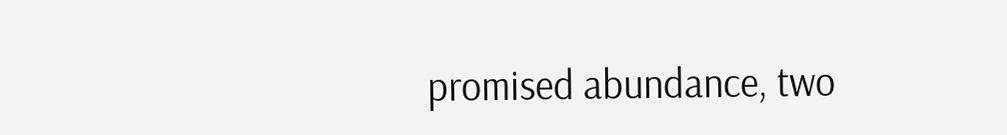promised abundance, two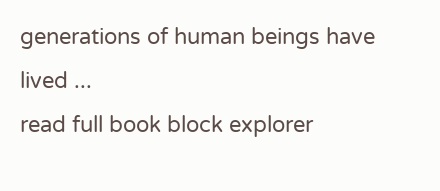generations of human beings have lived ...
read full book block explorer